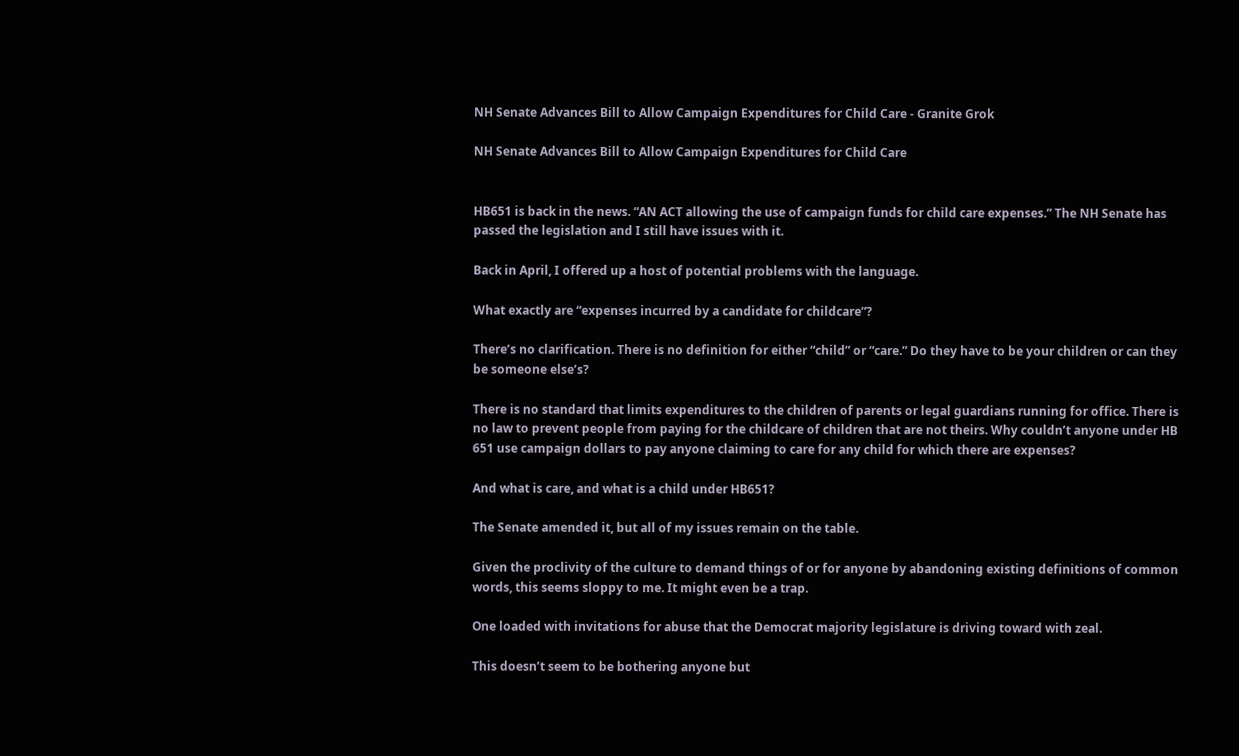NH Senate Advances Bill to Allow Campaign Expenditures for Child Care - Granite Grok

NH Senate Advances Bill to Allow Campaign Expenditures for Child Care


HB651 is back in the news. “AN ACT allowing the use of campaign funds for child care expenses.” The NH Senate has passed the legislation and I still have issues with it.

Back in April, I offered up a host of potential problems with the language.

What exactly are “expenses incurred by a candidate for childcare”?

There’s no clarification. There is no definition for either “child” or “care.” Do they have to be your children or can they be someone else’s?

There is no standard that limits expenditures to the children of parents or legal guardians running for office. There is no law to prevent people from paying for the childcare of children that are not theirs. Why couldn’t anyone under HB 651 use campaign dollars to pay anyone claiming to care for any child for which there are expenses?

And what is care, and what is a child under HB651?

The Senate amended it, but all of my issues remain on the table.

Given the proclivity of the culture to demand things of or for anyone by abandoning existing definitions of common words, this seems sloppy to me. It might even be a trap.

One loaded with invitations for abuse that the Democrat majority legislature is driving toward with zeal.

This doesn’t seem to be bothering anyone but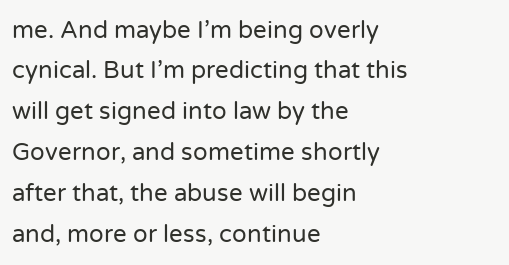me. And maybe I’m being overly cynical. But I’m predicting that this will get signed into law by the Governor, and sometime shortly after that, the abuse will begin and, more or less, continue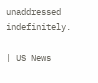unaddressed indefinitely.

| US News